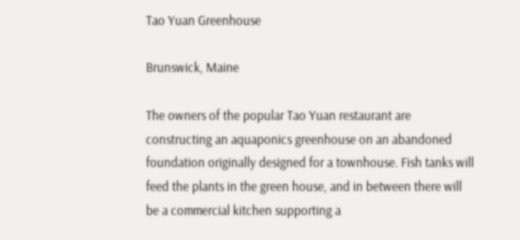Tao Yuan Greenhouse

Brunswick, Maine

The owners of the popular Tao Yuan restaurant are constructing an aquaponics greenhouse on an abandoned foundation originally designed for a townhouse. Fish tanks will feed the plants in the green house, and in between there will be a commercial kitchen supporting a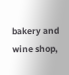bakery and wine shop,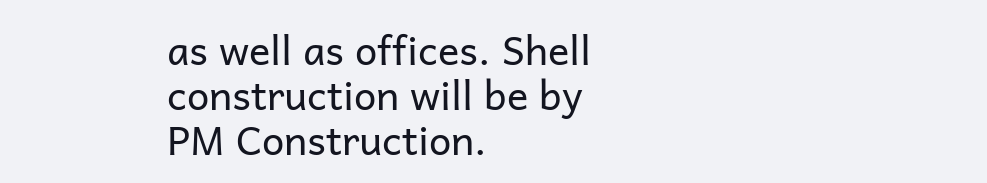as well as offices. Shell construction will be by PM Construction.